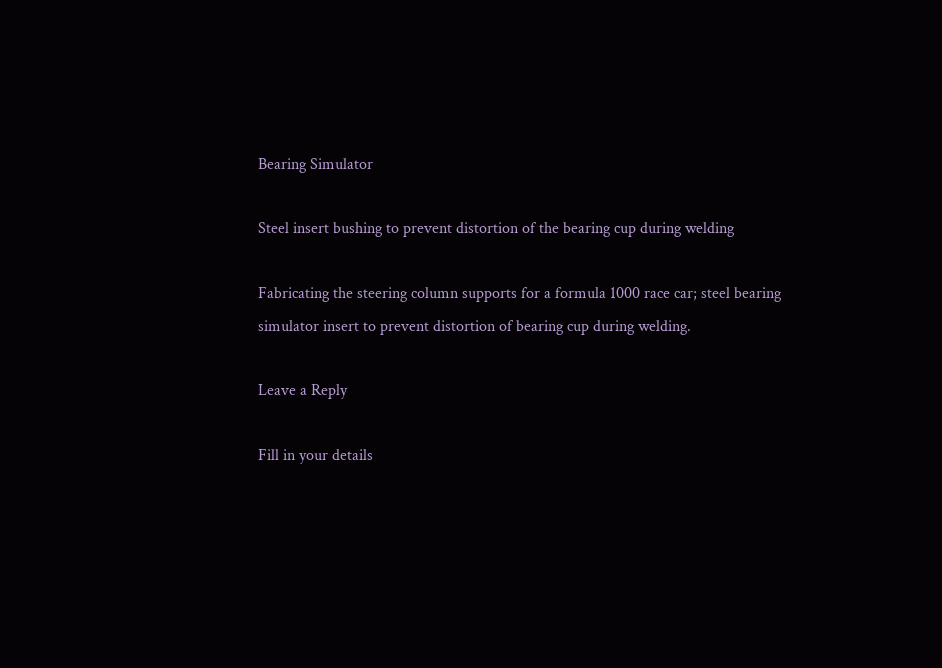Bearing Simulator

Steel insert bushing to prevent distortion of the bearing cup during welding

Fabricating the steering column supports for a formula 1000 race car; steel bearing simulator insert to prevent distortion of bearing cup during welding.

Leave a Reply

Fill in your details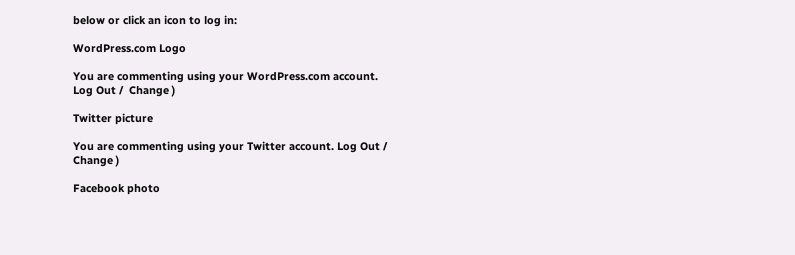below or click an icon to log in:

WordPress.com Logo

You are commenting using your WordPress.com account. Log Out /  Change )

Twitter picture

You are commenting using your Twitter account. Log Out /  Change )

Facebook photo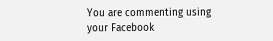You are commenting using your Facebook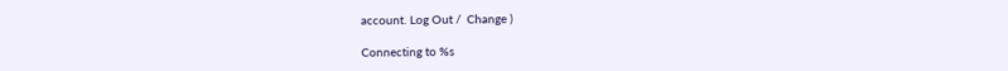account. Log Out /  Change )

Connecting to %s